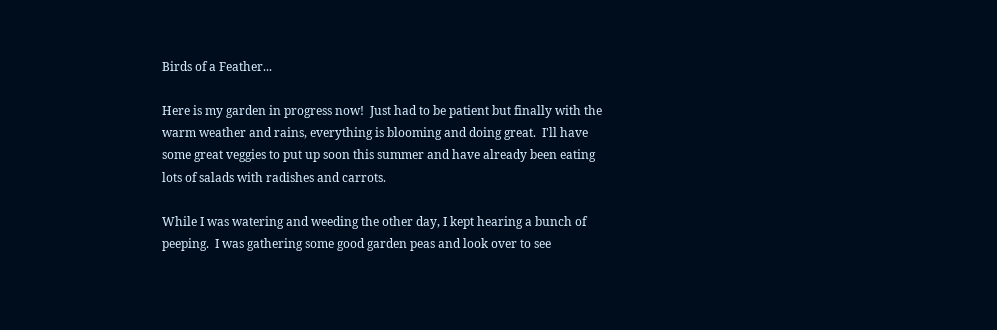Birds of a Feather...

Here is my garden in progress now!  Just had to be patient but finally with the warm weather and rains, everything is blooming and doing great.  I'll have some great veggies to put up soon this summer and have already been eating lots of salads with radishes and carrots.

While I was watering and weeding the other day, I kept hearing a bunch of  peeping.  I was gathering some good garden peas and look over to see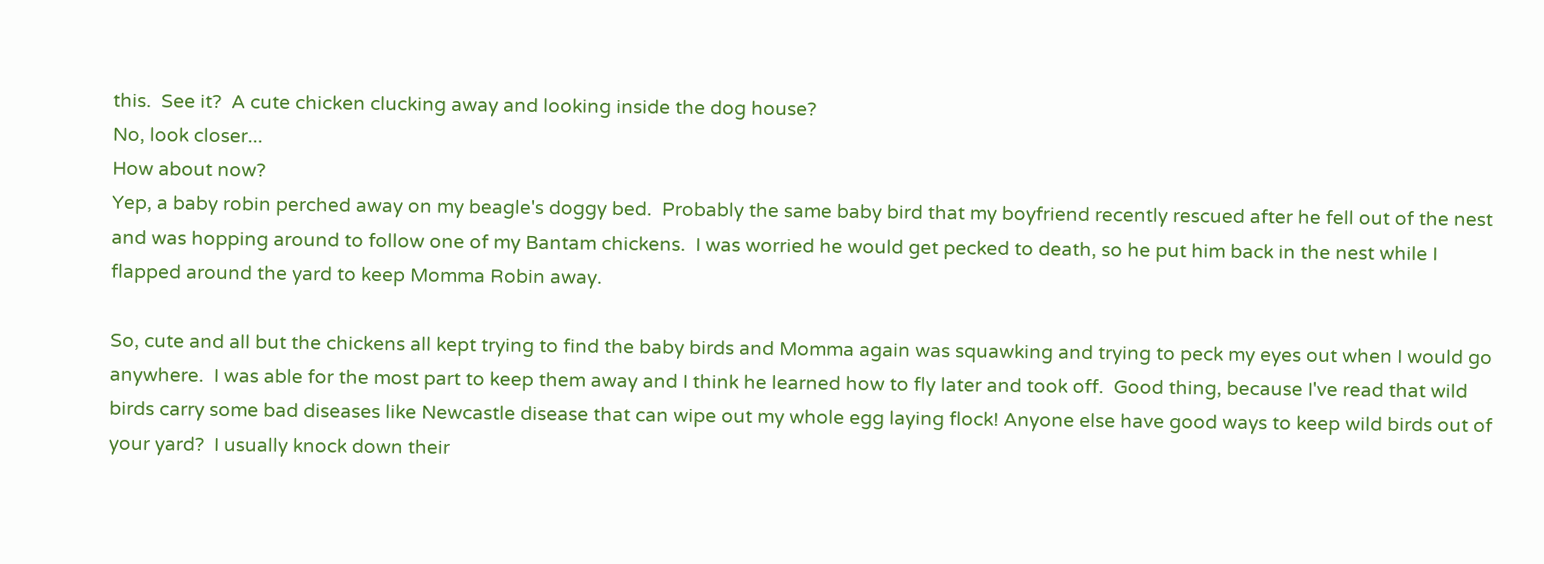this.  See it?  A cute chicken clucking away and looking inside the dog house?
No, look closer...
How about now?
Yep, a baby robin perched away on my beagle's doggy bed.  Probably the same baby bird that my boyfriend recently rescued after he fell out of the nest and was hopping around to follow one of my Bantam chickens.  I was worried he would get pecked to death, so he put him back in the nest while I flapped around the yard to keep Momma Robin away.

So, cute and all but the chickens all kept trying to find the baby birds and Momma again was squawking and trying to peck my eyes out when I would go anywhere.  I was able for the most part to keep them away and I think he learned how to fly later and took off.  Good thing, because I've read that wild birds carry some bad diseases like Newcastle disease that can wipe out my whole egg laying flock! Anyone else have good ways to keep wild birds out of your yard?  I usually knock down their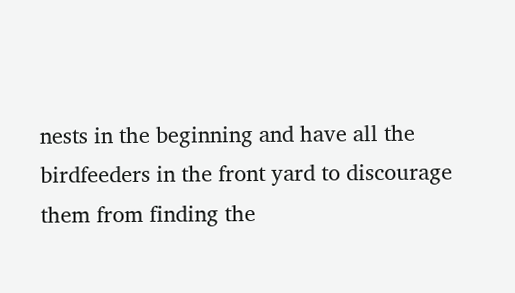nests in the beginning and have all the birdfeeders in the front yard to discourage them from finding the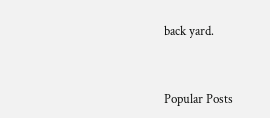back yard.


Popular Posts